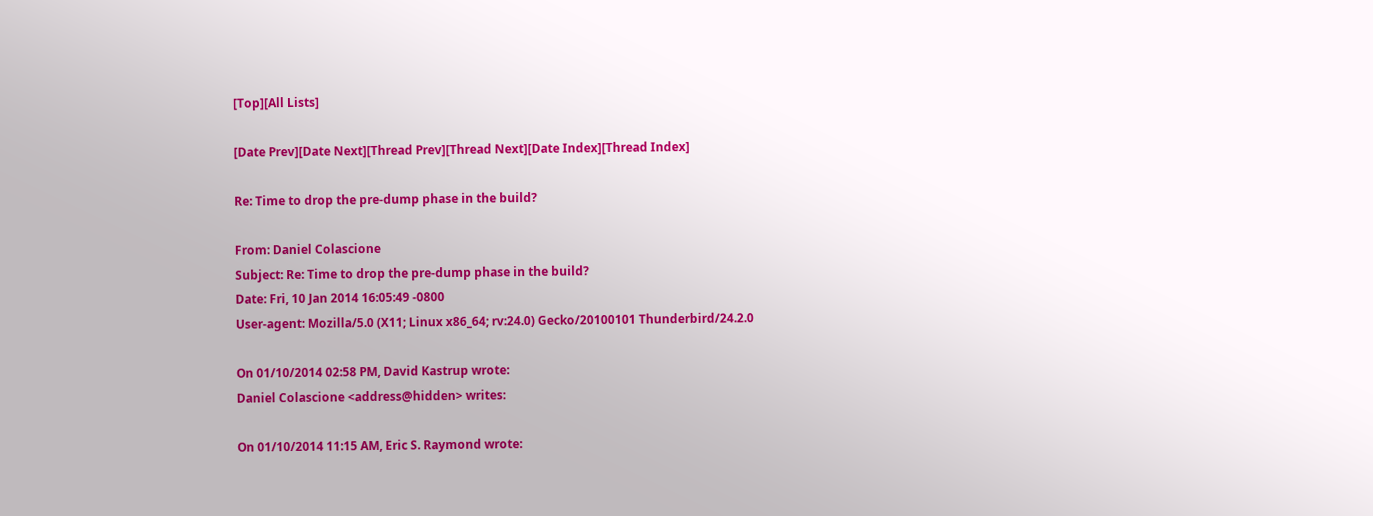[Top][All Lists]

[Date Prev][Date Next][Thread Prev][Thread Next][Date Index][Thread Index]

Re: Time to drop the pre-dump phase in the build?

From: Daniel Colascione
Subject: Re: Time to drop the pre-dump phase in the build?
Date: Fri, 10 Jan 2014 16:05:49 -0800
User-agent: Mozilla/5.0 (X11; Linux x86_64; rv:24.0) Gecko/20100101 Thunderbird/24.2.0

On 01/10/2014 02:58 PM, David Kastrup wrote:
Daniel Colascione <address@hidden> writes:

On 01/10/2014 11:15 AM, Eric S. Raymond wrote: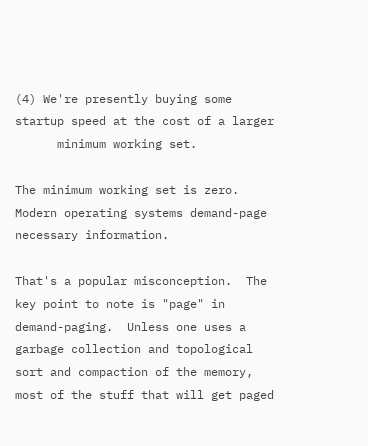(4) We're presently buying some startup speed at the cost of a larger
      minimum working set.

The minimum working set is zero. Modern operating systems demand-page
necessary information.

That's a popular misconception.  The key point to note is "page" in
demand-paging.  Unless one uses a garbage collection and topological
sort and compaction of the memory, most of the stuff that will get paged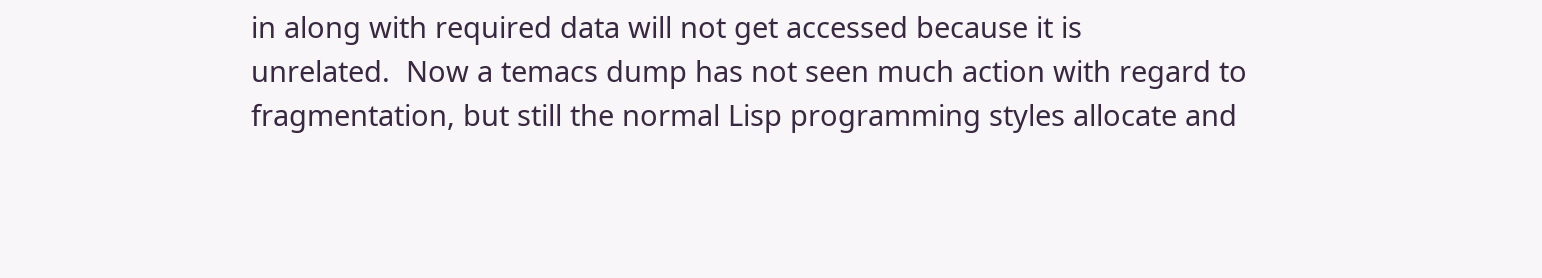in along with required data will not get accessed because it is
unrelated.  Now a temacs dump has not seen much action with regard to
fragmentation, but still the normal Lisp programming styles allocate and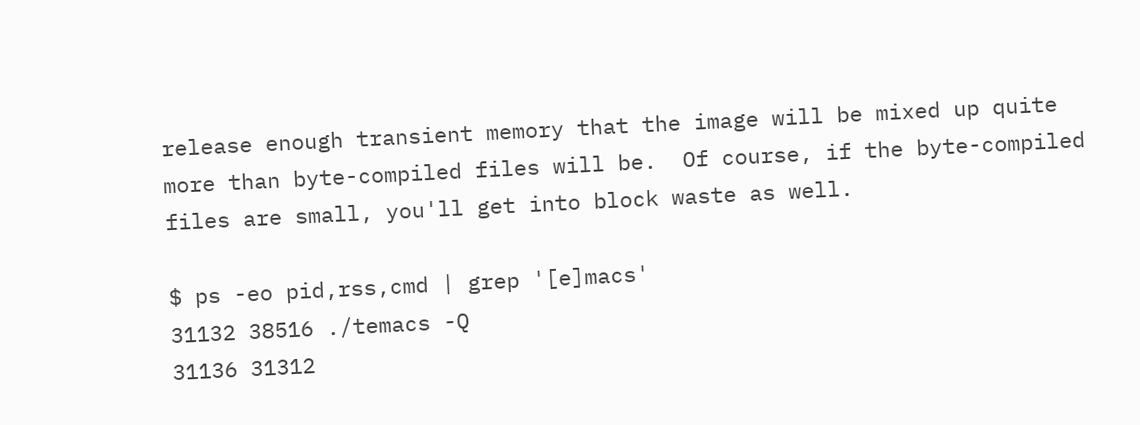release enough transient memory that the image will be mixed up quite
more than byte-compiled files will be.  Of course, if the byte-compiled
files are small, you'll get into block waste as well.

$ ps -eo pid,rss,cmd | grep '[e]macs'
31132 38516 ./temacs -Q
31136 31312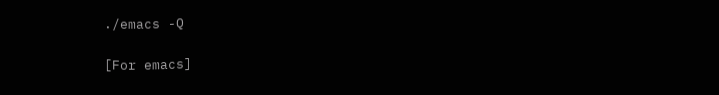./emacs -Q

[For emacs]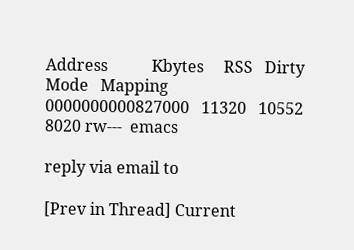Address           Kbytes     RSS   Dirty Mode   Mapping
0000000000827000   11320   10552    8020 rw---  emacs

reply via email to

[Prev in Thread] Current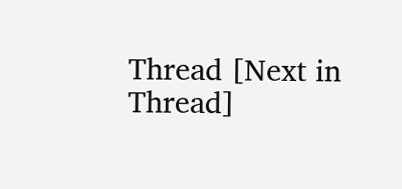Thread [Next in Thread]